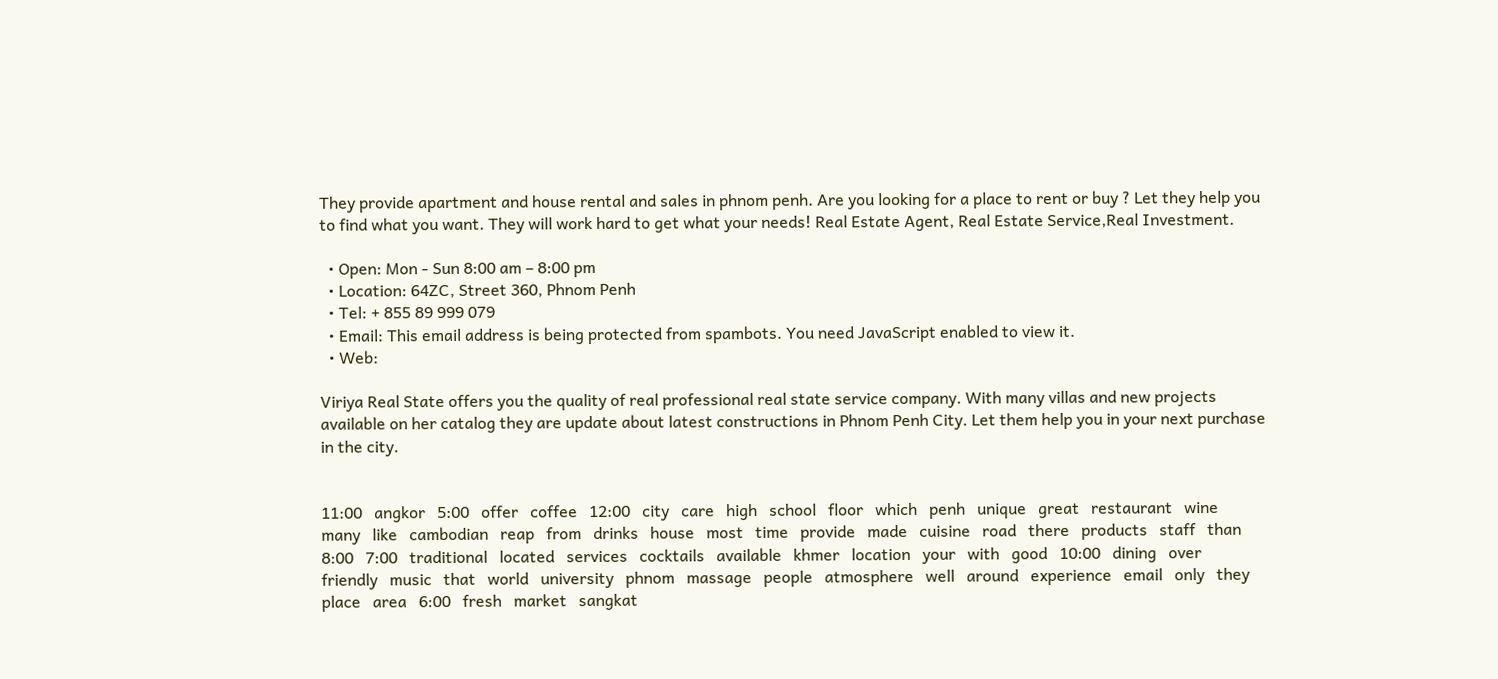They provide apartment and house rental and sales in phnom penh. Are you looking for a place to rent or buy ? Let they help you to find what you want. They will work hard to get what your needs! Real Estate Agent, Real Estate Service,Real Investment.

  • Open: Mon - Sun 8:00 am – 8:00 pm
  • Location: 64ZC, Street 360, Phnom Penh
  • Tel: + 855 89 999 079
  • Email: This email address is being protected from spambots. You need JavaScript enabled to view it.
  • Web:

Viriya Real State offers you the quality of real professional real state service company. With many villas and new projects available on her catalog they are update about latest constructions in Phnom Penh City. Let them help you in your next purchase in the city.


11:00   angkor   5:00   offer   coffee   12:00   city   care   high   school   floor   which   penh   unique   great   restaurant   wine   many   like   cambodian   reap   from   drinks   house   most   time   provide   made   cuisine   road   there   products   staff   than   8:00   7:00   traditional   located   services   cocktails   available   khmer   location   your   with   good   10:00   dining   over   friendly   music   that   world   university   phnom   massage   people   atmosphere   well   around   experience   email   only   they   place   area   6:00   fresh   market   sangkat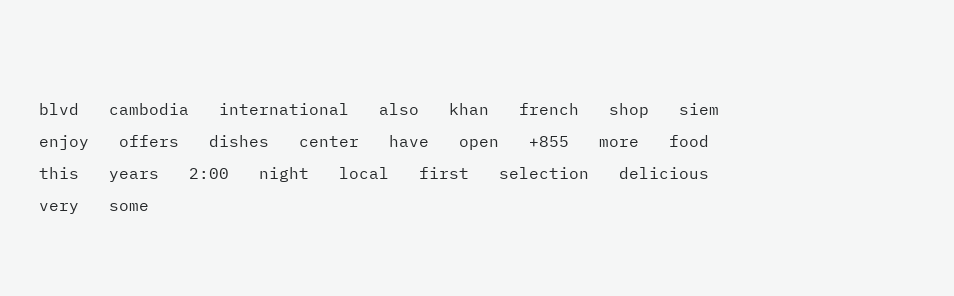blvd   cambodia   international   also   khan   french   shop   siem   enjoy   offers   dishes   center   have   open   +855   more   food   this   years   2:00   night   local   first   selection   delicious   very   some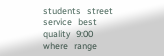students   street   service   best   quality   9:00   where   range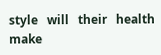style   will   their   health   make